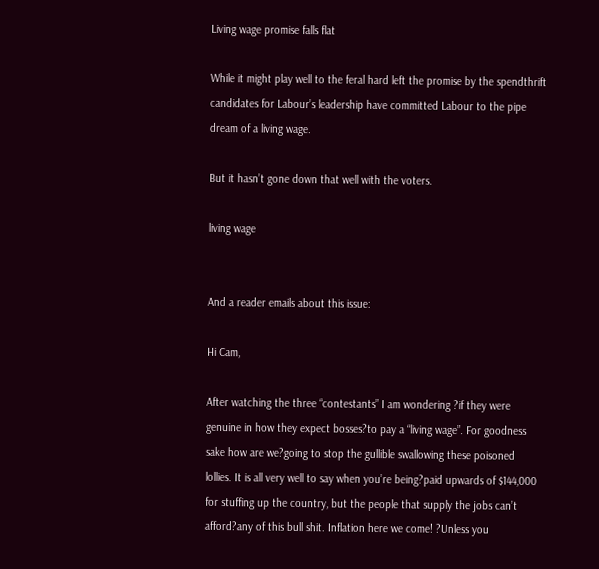Living wage promise falls flat

While it might play well to the feral hard left the promise by the spendthrift candidates for Labour’s leadership have committed Labour to the pipe dream of a living wage.

But it hasn’t gone down that well with the voters.

living wage


And a reader emails about this issue:

Hi Cam,

After watching the three “contestants” I am wondering ?if they were genuine in how they expect bosses?to pay a “living wage”. For goodness sake how are we?going to stop the gullible swallowing these poisoned lollies. It is all very well to say when you’re being?paid upwards of $144,000 for stuffing up the country, but the people that supply the jobs can’t afford?any of this bull shit. Inflation here we come! ?Unless you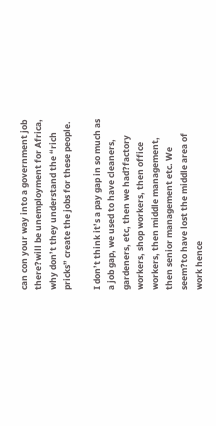can con your way into a government job there?will be unemployment for Africa, why don’t they understand the “rich pricks” create the jobs for these people.

I don’t think it’s a pay gap in so much as a job gap, we used to have cleaners, gardeners, etc, then we had?factory workers, shop workers, then office workers, then middle management, then senior management etc. We seem?to have lost the middle area of work hence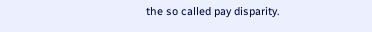the so called pay disparity.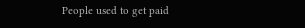People used to get paid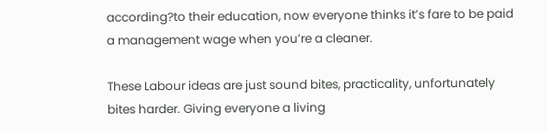according?to their education, now everyone thinks it’s fare to be paid a management wage when you’re a cleaner.

These Labour ideas are just sound bites, practicality, unfortunately bites harder. Giving everyone a living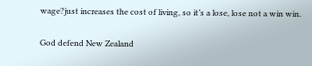wage?just increases the cost of living, so it’s a lose, lose not a win win.

God defend New Zealand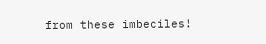from these imbeciles!